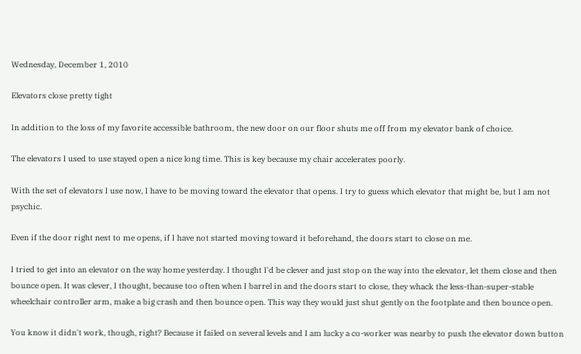Wednesday, December 1, 2010

Elevators close pretty tight

In addition to the loss of my favorite accessible bathroom, the new door on our floor shuts me off from my elevator bank of choice.

The elevators I used to use stayed open a nice long time. This is key because my chair accelerates poorly.

With the set of elevators I use now, I have to be moving toward the elevator that opens. I try to guess which elevator that might be, but I am not psychic.

Even if the door right nest to me opens, if I have not started moving toward it beforehand, the doors start to close on me.

I tried to get into an elevator on the way home yesterday. I thought I'd be clever and just stop on the way into the elevator, let them close and then bounce open. It was clever, I thought, because too often when I barrel in and the doors start to close, they whack the less-than-super-stable wheelchair controller arm, make a big crash and then bounce open. This way they would just shut gently on the footplate and then bounce open.

You know it didn't work, though, right? Because it failed on several levels and I am lucky a co-worker was nearby to push the elevator down button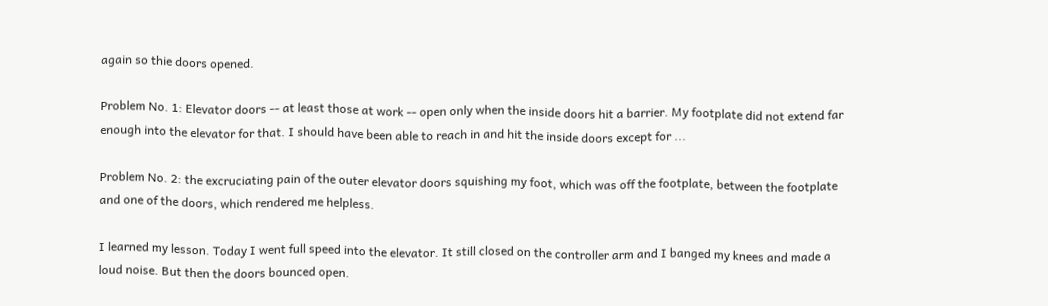again so thie doors opened.

Problem No. 1: Elevator doors -- at least those at work -- open only when the inside doors hit a barrier. My footplate did not extend far enough into the elevator for that. I should have been able to reach in and hit the inside doors except for ...

Problem No. 2: the excruciating pain of the outer elevator doors squishing my foot, which was off the footplate, between the footplate and one of the doors, which rendered me helpless.

I learned my lesson. Today I went full speed into the elevator. It still closed on the controller arm and I banged my knees and made a loud noise. But then the doors bounced open.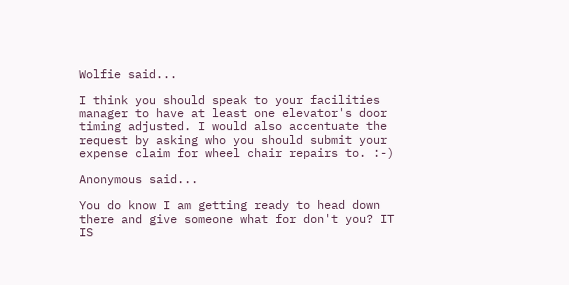Wolfie said...

I think you should speak to your facilities manager to have at least one elevator's door timing adjusted. I would also accentuate the request by asking who you should submit your expense claim for wheel chair repairs to. :-)

Anonymous said...

You do know I am getting ready to head down there and give someone what for don't you? IT IS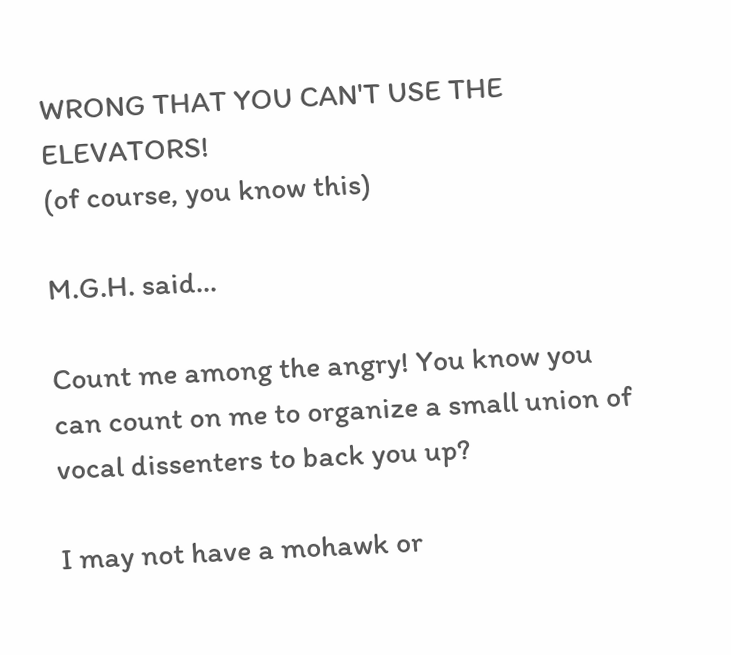WRONG THAT YOU CAN'T USE THE ELEVATORS!
(of course, you know this)

M.G.H. said...

Count me among the angry! You know you can count on me to organize a small union of vocal dissenters to back you up?

I may not have a mohawk or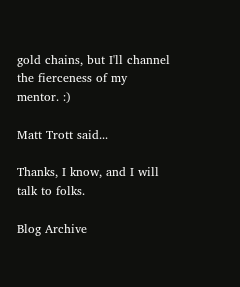gold chains, but I'll channel the fierceness of my mentor. :)

Matt Trott said...

Thanks, I know, and I will talk to folks.

Blog Archive